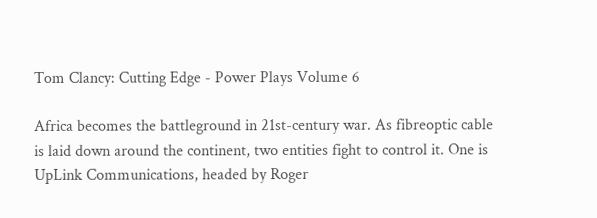Tom Clancy: Cutting Edge - Power Plays Volume 6

Africa becomes the battleground in 21st-century war. As fibreoptic cable is laid down around the continent, two entities fight to control it. One is UpLink Communications, headed by Roger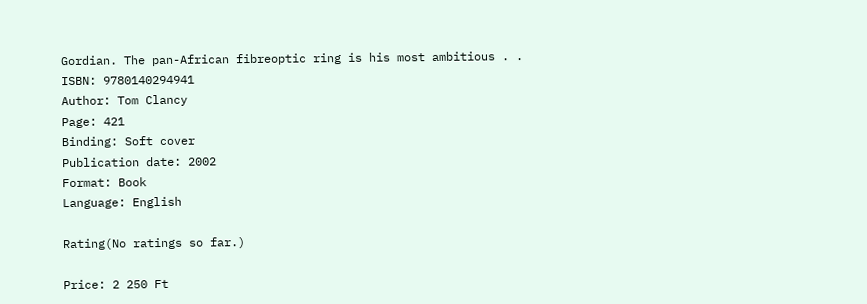Gordian. The pan-African fibreoptic ring is his most ambitious . .
ISBN: 9780140294941
Author: Tom Clancy
Page: 421
Binding: Soft cover
Publication date: 2002
Format: Book
Language: English

Rating(No ratings so far.)

Price: 2 250 Ft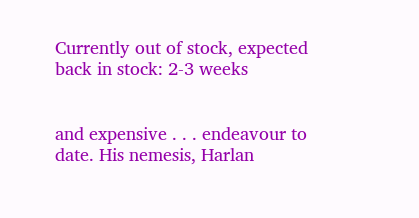Currently out of stock, expected back in stock: 2-3 weeks


and expensive . . . endeavour to date. His nemesis, Harlan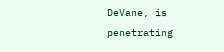DeVane, is penetrating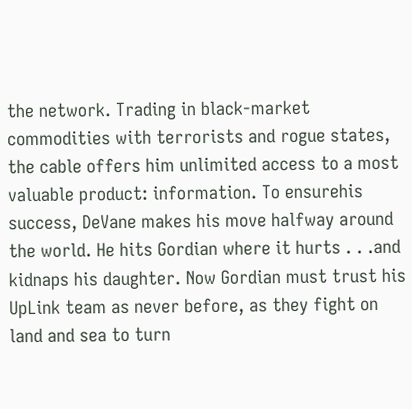the network. Trading in black-market commodities with terrorists and rogue states, the cable offers him unlimited access to a most valuable product: information. To ensurehis success, DeVane makes his move halfway around the world. He hits Gordian where it hurts . . .and kidnaps his daughter. Now Gordian must trust his UpLink team as never before, as they fight on land and sea to turn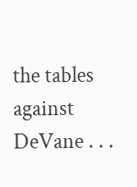the tables against DeVane . . .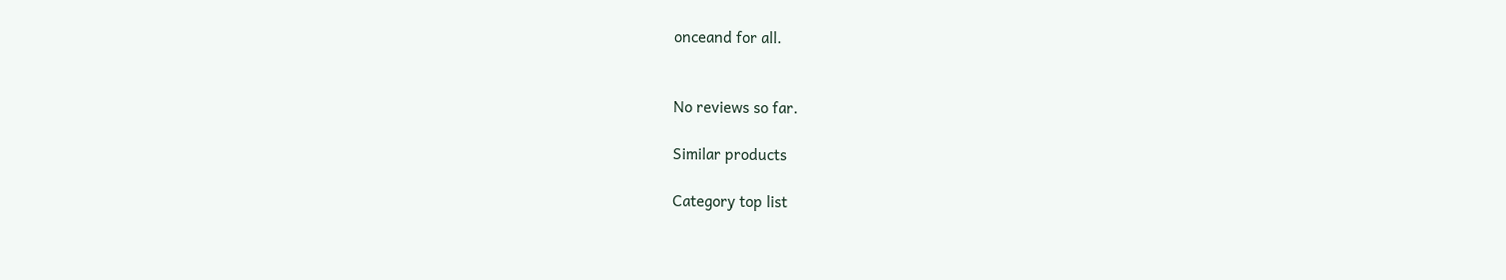onceand for all.


No reviews so far.

Similar products

Category top list